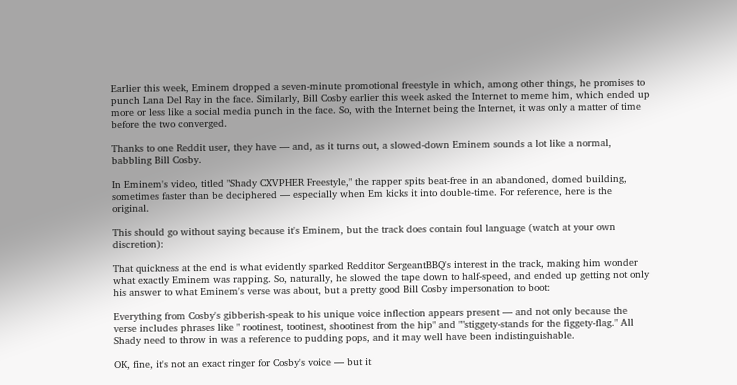Earlier this week, Eminem dropped a seven-minute promotional freestyle in which, among other things, he promises to punch Lana Del Ray in the face. Similarly, Bill Cosby earlier this week asked the Internet to meme him, which ended up more or less like a social media punch in the face. So, with the Internet being the Internet, it was only a matter of time before the two converged.

Thanks to one Reddit user, they have — and, as it turns out, a slowed-down Eminem sounds a lot like a normal, babbling Bill Cosby.

In Eminem's video, titled "Shady CXVPHER Freestyle," the rapper spits beat-free in an abandoned, domed building, sometimes faster than be deciphered — especially when Em kicks it into double-time. For reference, here is the original.

This should go without saying because it's Eminem, but the track does contain foul language (watch at your own discretion):

That quickness at the end is what evidently sparked Redditor SergeantBBQ's interest in the track, making him wonder what exactly Eminem was rapping. So, naturally, he slowed the tape down to half-speed, and ended up getting not only his answer to what Eminem's verse was about, but a pretty good Bill Cosby impersonation to boot:

Everything from Cosby's gibberish-speak to his unique voice inflection appears present — and not only because the verse includes phrases like " rootinest, tootinest, shootinest from the hip" and ""stiggety-stands for the figgety-flag." All Shady need to throw in was a reference to pudding pops, and it may well have been indistinguishable.

OK, fine, it's not an exact ringer for Cosby's voice — but it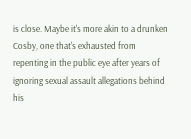is close. Maybe it's more akin to a drunken Cosby, one that's exhausted from repenting in the public eye after years of ignoring sexual assault allegations behind his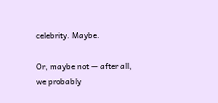celebrity. Maybe.

Or, maybe not — after all, we probably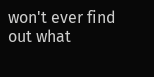won't ever find out what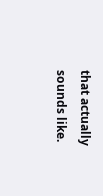that actually sounds like.